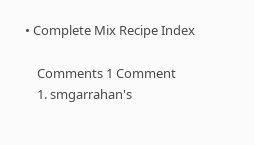• Complete Mix Recipe Index

    Comments 1 Comment
    1. smgarrahan's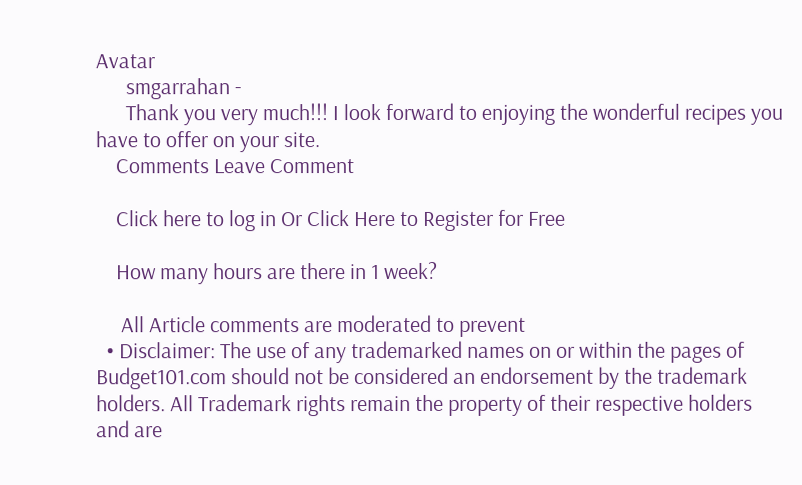Avatar
      smgarrahan -
      Thank you very much!!! I look forward to enjoying the wonderful recipes you have to offer on your site.
    Comments Leave Comment

    Click here to log in Or Click Here to Register for Free

    How many hours are there in 1 week?

     All Article comments are moderated to prevent
  • Disclaimer: The use of any trademarked names on or within the pages of Budget101.com should not be considered an endorsement by the trademark holders. All Trademark rights remain the property of their respective holders and are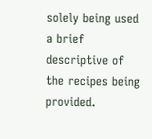solely being used a brief descriptive of the recipes being provided.